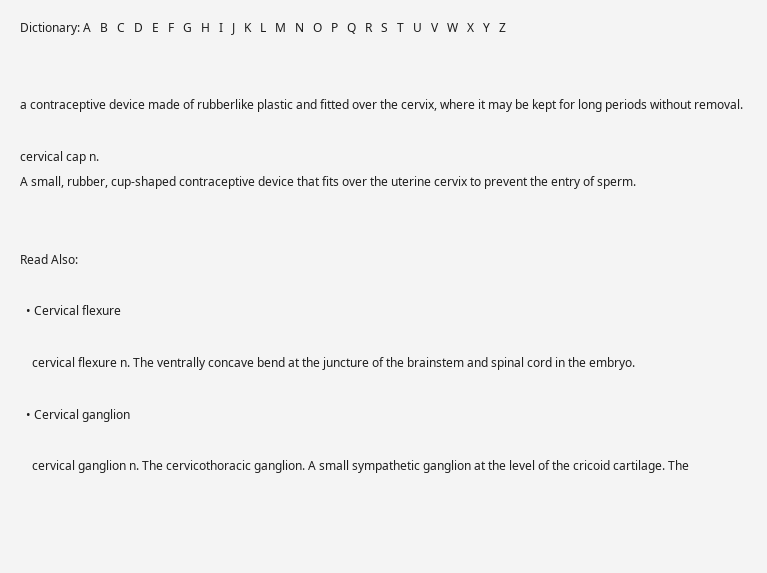Dictionary: A   B   C   D   E   F   G   H   I   J   K   L   M   N   O   P   Q   R   S   T   U   V   W   X   Y   Z


a contraceptive device made of rubberlike plastic and fitted over the cervix, where it may be kept for long periods without removal.

cervical cap n.
A small, rubber, cup-shaped contraceptive device that fits over the uterine cervix to prevent the entry of sperm.


Read Also:

  • Cervical flexure

    cervical flexure n. The ventrally concave bend at the juncture of the brainstem and spinal cord in the embryo.

  • Cervical ganglion

    cervical ganglion n. The cervicothoracic ganglion. A small sympathetic ganglion at the level of the cricoid cartilage. The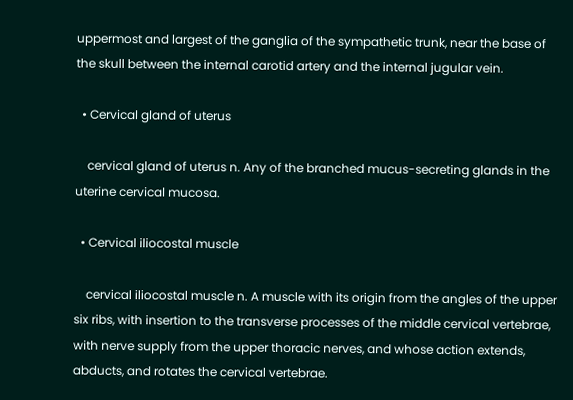uppermost and largest of the ganglia of the sympathetic trunk, near the base of the skull between the internal carotid artery and the internal jugular vein.

  • Cervical gland of uterus

    cervical gland of uterus n. Any of the branched mucus-secreting glands in the uterine cervical mucosa.

  • Cervical iliocostal muscle

    cervical iliocostal muscle n. A muscle with its origin from the angles of the upper six ribs, with insertion to the transverse processes of the middle cervical vertebrae, with nerve supply from the upper thoracic nerves, and whose action extends, abducts, and rotates the cervical vertebrae.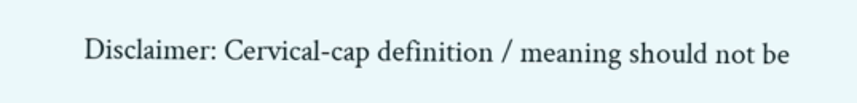Disclaimer: Cervical-cap definition / meaning should not be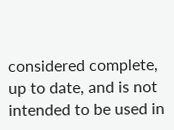considered complete, up to date, and is not intended to be used in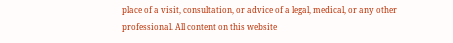place of a visit, consultation, or advice of a legal, medical, or any other professional. All content on this website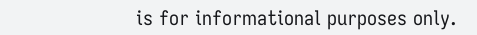is for informational purposes only.